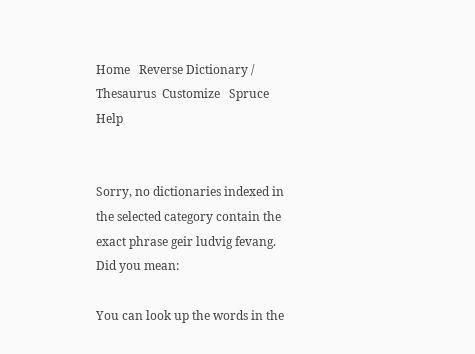Home   Reverse Dictionary / Thesaurus  Customize   Spruce   Help


Sorry, no dictionaries indexed in the selected category contain the exact phrase geir ludvig fevang.
Did you mean:

You can look up the words in the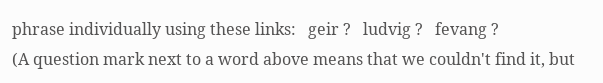phrase individually using these links:   geir ?   ludvig ?   fevang ?
(A question mark next to a word above means that we couldn't find it, but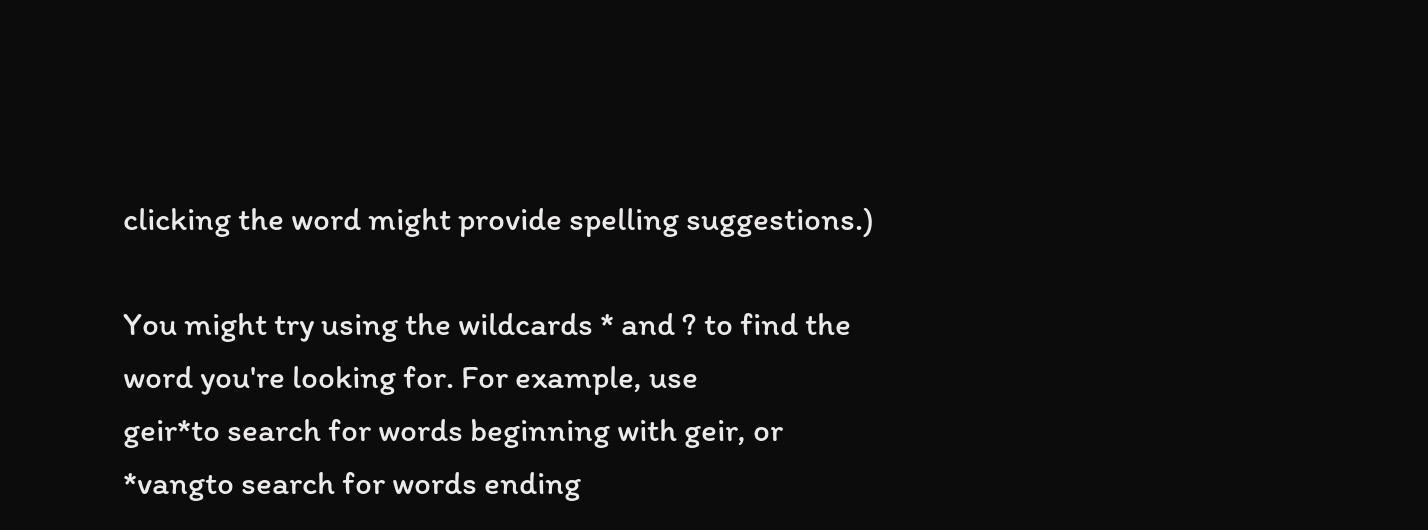clicking the word might provide spelling suggestions.)

You might try using the wildcards * and ? to find the word you're looking for. For example, use
geir*to search for words beginning with geir, or
*vangto search for words ending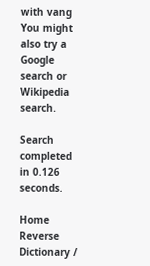with vang
You might also try a Google search or Wikipedia search.

Search completed in 0.126 seconds.

Home   Reverse Dictionary /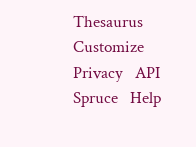Thesaurus  Customize  Privacy   API   Spruce   Help